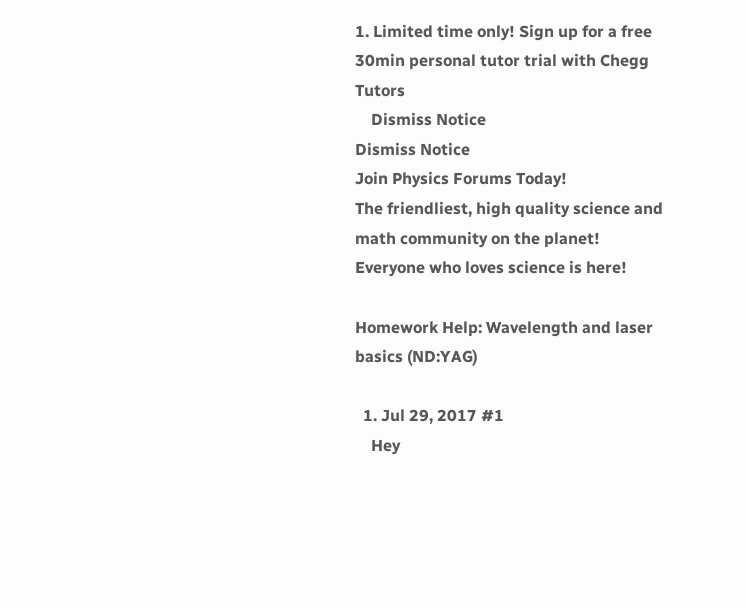1. Limited time only! Sign up for a free 30min personal tutor trial with Chegg Tutors
    Dismiss Notice
Dismiss Notice
Join Physics Forums Today!
The friendliest, high quality science and math community on the planet! Everyone who loves science is here!

Homework Help: Wavelength and laser basics (ND:YAG)

  1. Jul 29, 2017 #1
    Hey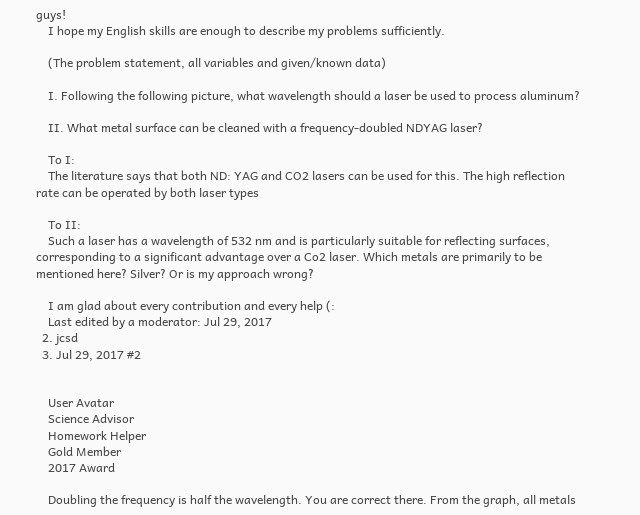guys!
    I hope my English skills are enough to describe my problems sufficiently.

    (The problem statement, all variables and given/known data)

    I. Following the following picture, what wavelength should a laser be used to process aluminum?

    II. What metal surface can be cleaned with a frequency-doubled NDYAG laser?

    To I:
    The literature says that both ND: YAG and CO2 lasers can be used for this. The high reflection rate can be operated by both laser types

    To II:
    Such a laser has a wavelength of 532 nm and is particularly suitable for reflecting surfaces, corresponding to a significant advantage over a Co2 laser. Which metals are primarily to be mentioned here? Silver? Or is my approach wrong?

    I am glad about every contribution and every help (:
    Last edited by a moderator: Jul 29, 2017
  2. jcsd
  3. Jul 29, 2017 #2


    User Avatar
    Science Advisor
    Homework Helper
    Gold Member
    2017 Award

    Doubling the frequency is half the wavelength. You are correct there. From the graph, all metals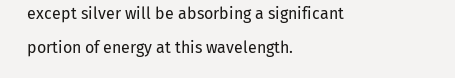except silver will be absorbing a significant portion of energy at this wavelength.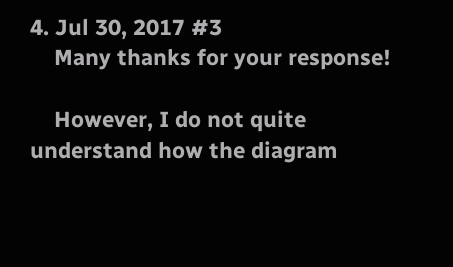4. Jul 30, 2017 #3
    Many thanks for your response!

    However, I do not quite understand how the diagram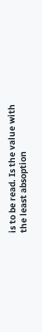is to be read. Is the value with the least absoption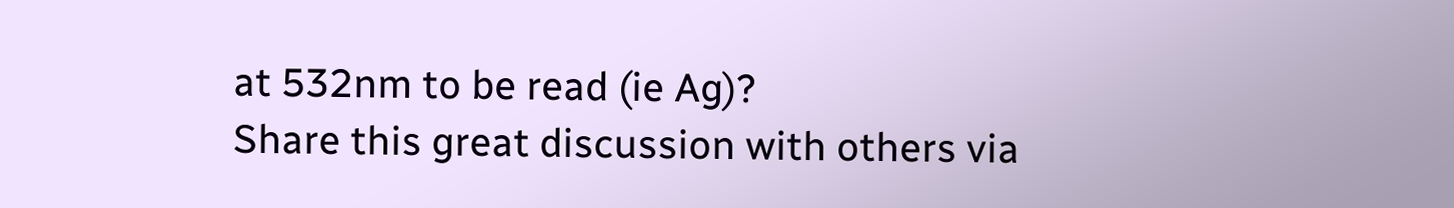at 532nm to be read (ie Ag)?
Share this great discussion with others via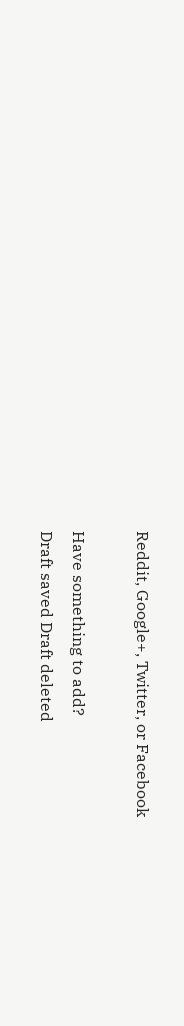Reddit, Google+, Twitter, or Facebook

Have something to add?
Draft saved Draft deleted